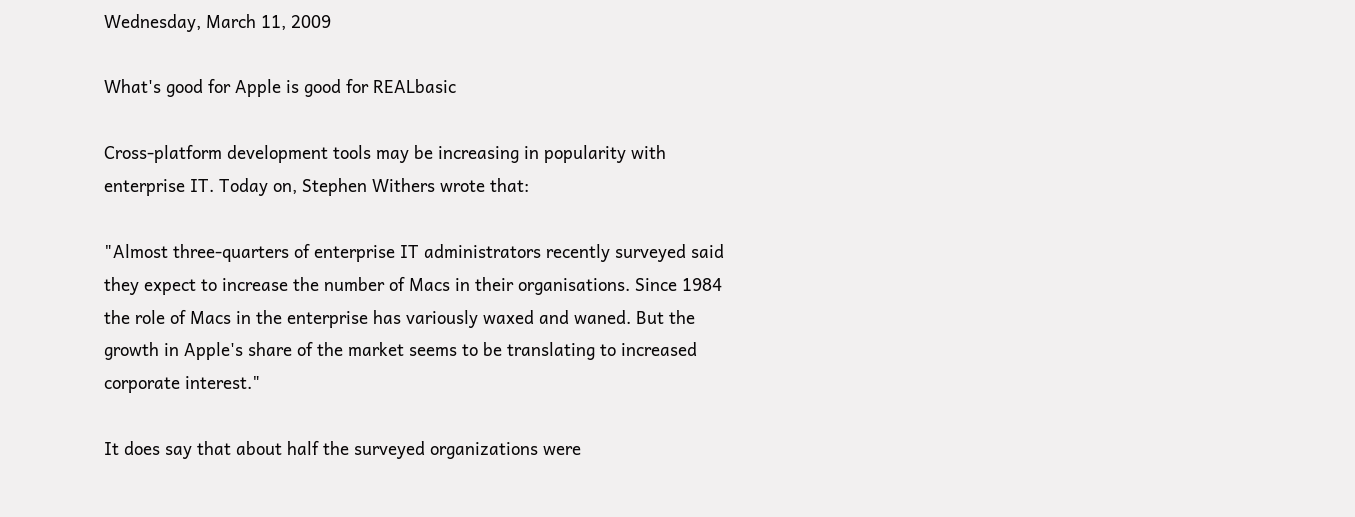Wednesday, March 11, 2009

What's good for Apple is good for REALbasic

Cross-platform development tools may be increasing in popularity with enterprise IT. Today on, Stephen Withers wrote that:

"Almost three-quarters of enterprise IT administrators recently surveyed said they expect to increase the number of Macs in their organisations. Since 1984 the role of Macs in the enterprise has variously waxed and waned. But the growth in Apple's share of the market seems to be translating to increased corporate interest."

It does say that about half the surveyed organizations were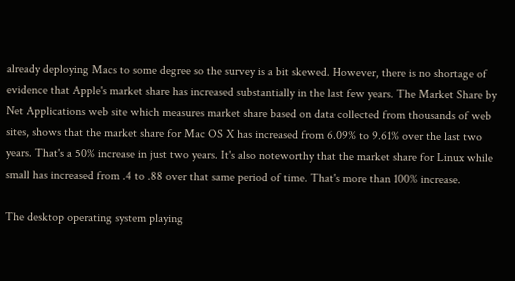already deploying Macs to some degree so the survey is a bit skewed. However, there is no shortage of evidence that Apple's market share has increased substantially in the last few years. The Market Share by Net Applications web site which measures market share based on data collected from thousands of web sites, shows that the market share for Mac OS X has increased from 6.09% to 9.61% over the last two years. That's a 50% increase in just two years. It's also noteworthy that the market share for Linux while small has increased from .4 to .88 over that same period of time. That's more than 100% increase.

The desktop operating system playing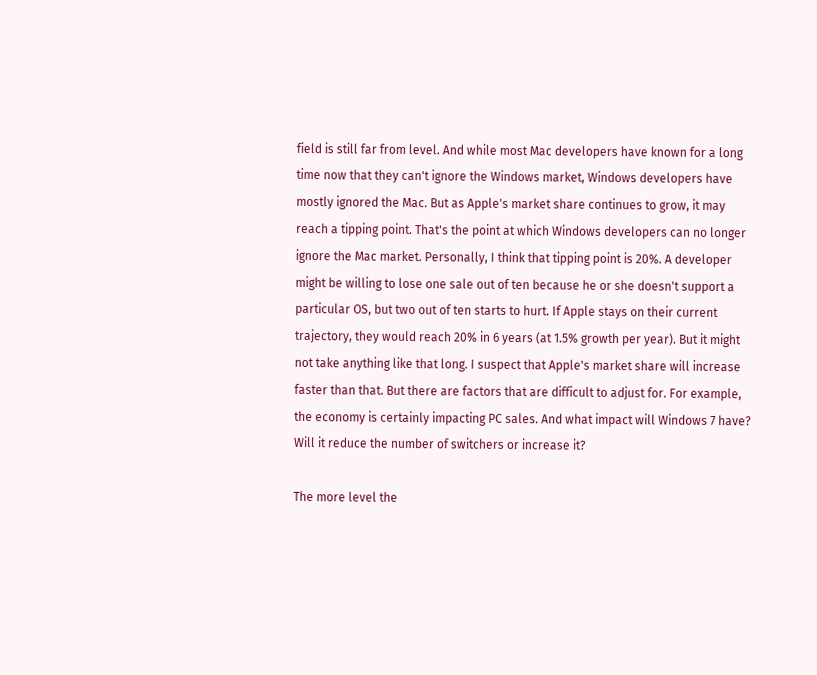field is still far from level. And while most Mac developers have known for a long time now that they can't ignore the Windows market, Windows developers have mostly ignored the Mac. But as Apple's market share continues to grow, it may reach a tipping point. That's the point at which Windows developers can no longer ignore the Mac market. Personally, I think that tipping point is 20%. A developer might be willing to lose one sale out of ten because he or she doesn't support a particular OS, but two out of ten starts to hurt. If Apple stays on their current trajectory, they would reach 20% in 6 years (at 1.5% growth per year). But it might not take anything like that long. I suspect that Apple's market share will increase faster than that. But there are factors that are difficult to adjust for. For example, the economy is certainly impacting PC sales. And what impact will Windows 7 have? Will it reduce the number of switchers or increase it?

The more level the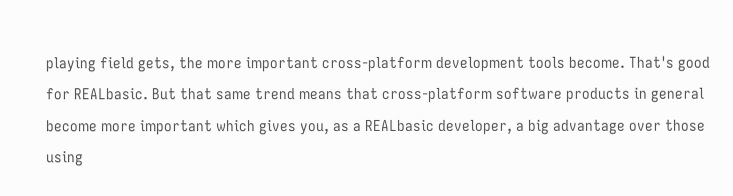playing field gets, the more important cross-platform development tools become. That's good for REALbasic. But that same trend means that cross-platform software products in general become more important which gives you, as a REALbasic developer, a big advantage over those using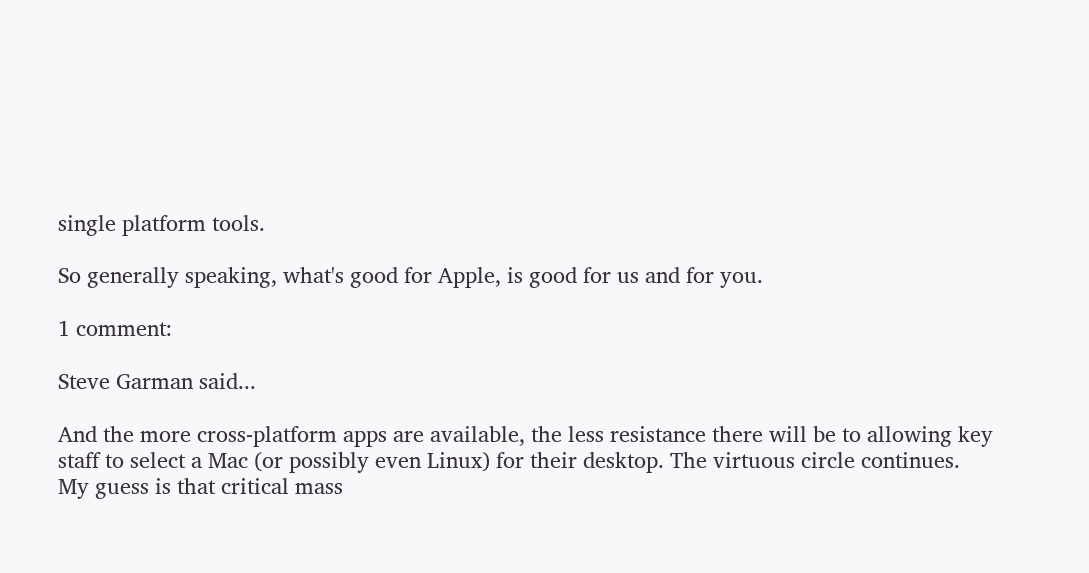single platform tools.

So generally speaking, what's good for Apple, is good for us and for you.

1 comment:

Steve Garman said...

And the more cross-platform apps are available, the less resistance there will be to allowing key staff to select a Mac (or possibly even Linux) for their desktop. The virtuous circle continues.
My guess is that critical mass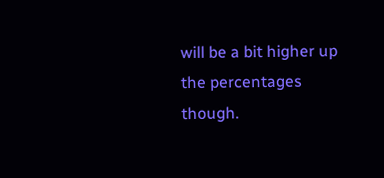will be a bit higher up the percentages though.